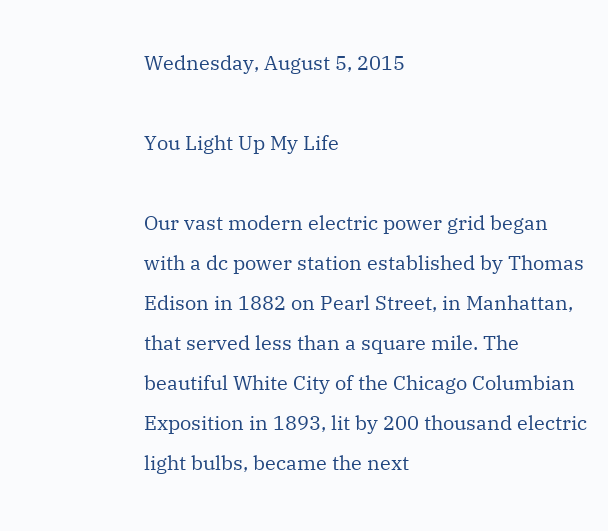Wednesday, August 5, 2015

You Light Up My Life

Our vast modern electric power grid began with a dc power station established by Thomas Edison in 1882 on Pearl Street, in Manhattan, that served less than a square mile. The beautiful White City of the Chicago Columbian Exposition in 1893, lit by 200 thousand electric light bulbs, became the next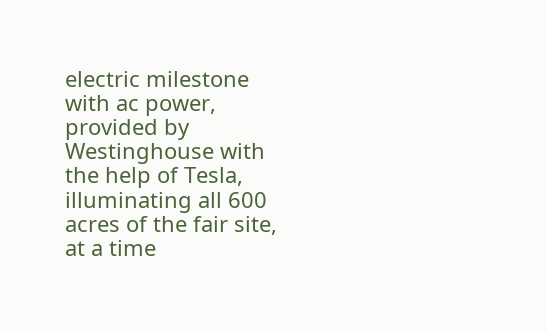electric milestone with ac power, provided by Westinghouse with the help of Tesla, illuminating all 600 acres of the fair site, at a time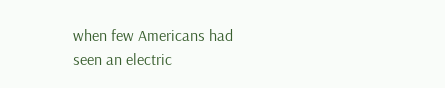when few Americans had seen an electric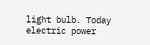light bulb. Today electric power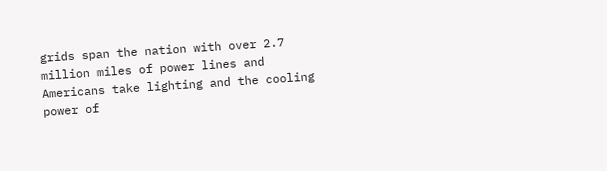grids span the nation with over 2.7 million miles of power lines and Americans take lighting and the cooling power of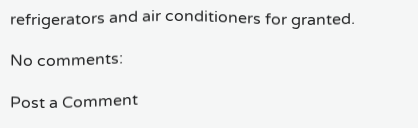refrigerators and air conditioners for granted.

No comments:

Post a Comment